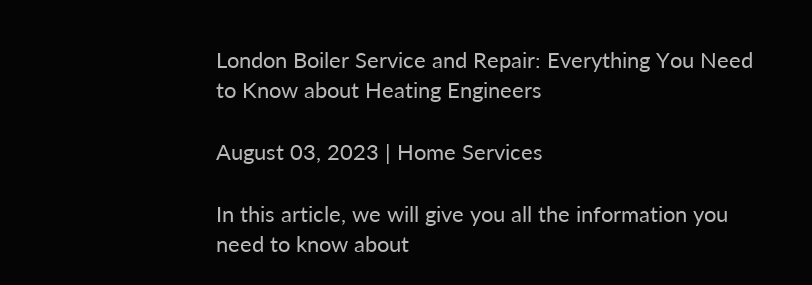London Boiler Service and Repair: Everything You Need to Know about Heating Engineers

August 03, 2023 | Home Services

In this article, we will give you all the information you need to know about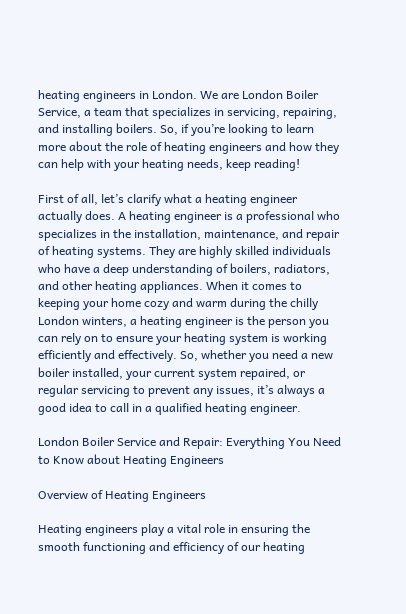heating engineers in London. We are London Boiler Service, a team that specializes in servicing, repairing, and installing boilers. So, if you’re looking to learn more about the role of heating engineers and how they can help with your heating needs, keep reading!

First of all, let’s clarify what a heating engineer actually does. A heating engineer is a professional who specializes in the installation, maintenance, and repair of heating systems. They are highly skilled individuals who have a deep understanding of boilers, radiators, and other heating appliances. When it comes to keeping your home cozy and warm during the chilly London winters, a heating engineer is the person you can rely on to ensure your heating system is working efficiently and effectively. So, whether you need a new boiler installed, your current system repaired, or regular servicing to prevent any issues, it’s always a good idea to call in a qualified heating engineer.

London Boiler Service and Repair: Everything You Need to Know about Heating Engineers

Overview of Heating Engineers

Heating engineers play a vital role in ensuring the smooth functioning and efficiency of our heating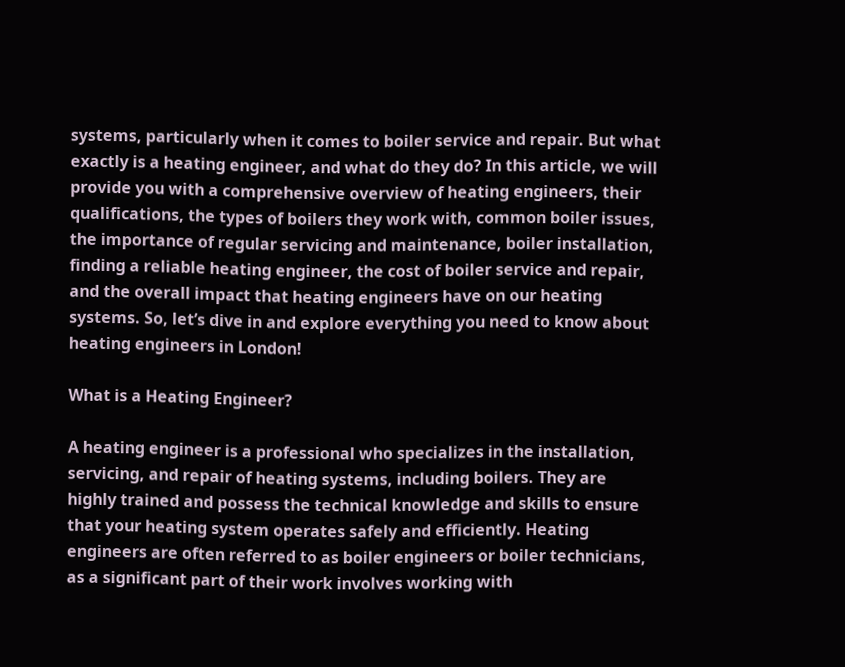systems, particularly when it comes to boiler service and repair. But what exactly is a heating engineer, and what do they do? In this article, we will provide you with a comprehensive overview of heating engineers, their qualifications, the types of boilers they work with, common boiler issues, the importance of regular servicing and maintenance, boiler installation, finding a reliable heating engineer, the cost of boiler service and repair, and the overall impact that heating engineers have on our heating systems. So, let’s dive in and explore everything you need to know about heating engineers in London!

What is a Heating Engineer?

A heating engineer is a professional who specializes in the installation, servicing, and repair of heating systems, including boilers. They are highly trained and possess the technical knowledge and skills to ensure that your heating system operates safely and efficiently. Heating engineers are often referred to as boiler engineers or boiler technicians, as a significant part of their work involves working with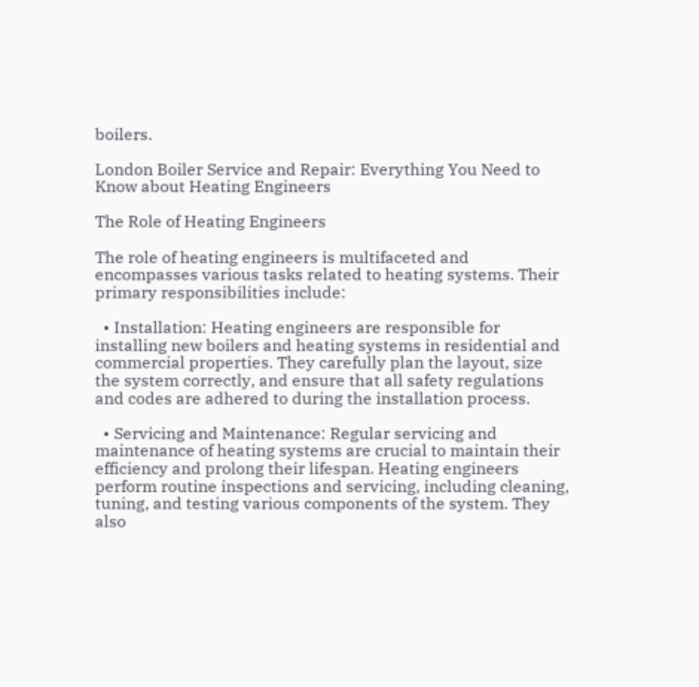boilers.

London Boiler Service and Repair: Everything You Need to Know about Heating Engineers

The Role of Heating Engineers

The role of heating engineers is multifaceted and encompasses various tasks related to heating systems. Their primary responsibilities include:

  • Installation: Heating engineers are responsible for installing new boilers and heating systems in residential and commercial properties. They carefully plan the layout, size the system correctly, and ensure that all safety regulations and codes are adhered to during the installation process.

  • Servicing and Maintenance: Regular servicing and maintenance of heating systems are crucial to maintain their efficiency and prolong their lifespan. Heating engineers perform routine inspections and servicing, including cleaning, tuning, and testing various components of the system. They also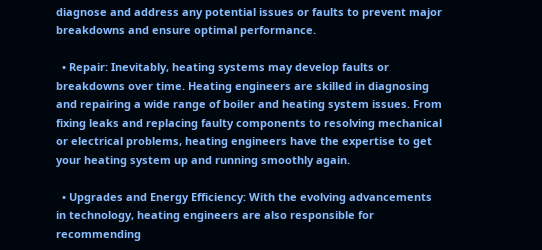diagnose and address any potential issues or faults to prevent major breakdowns and ensure optimal performance.

  • Repair: Inevitably, heating systems may develop faults or breakdowns over time. Heating engineers are skilled in diagnosing and repairing a wide range of boiler and heating system issues. From fixing leaks and replacing faulty components to resolving mechanical or electrical problems, heating engineers have the expertise to get your heating system up and running smoothly again.

  • Upgrades and Energy Efficiency: With the evolving advancements in technology, heating engineers are also responsible for recommending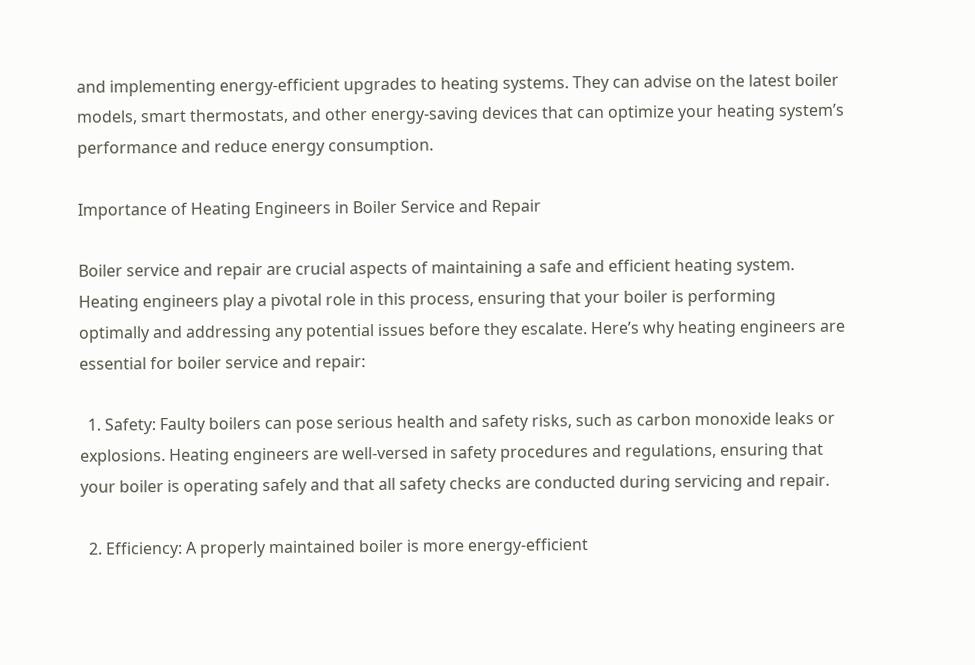and implementing energy-efficient upgrades to heating systems. They can advise on the latest boiler models, smart thermostats, and other energy-saving devices that can optimize your heating system’s performance and reduce energy consumption.

Importance of Heating Engineers in Boiler Service and Repair

Boiler service and repair are crucial aspects of maintaining a safe and efficient heating system. Heating engineers play a pivotal role in this process, ensuring that your boiler is performing optimally and addressing any potential issues before they escalate. Here’s why heating engineers are essential for boiler service and repair:

  1. Safety: Faulty boilers can pose serious health and safety risks, such as carbon monoxide leaks or explosions. Heating engineers are well-versed in safety procedures and regulations, ensuring that your boiler is operating safely and that all safety checks are conducted during servicing and repair.

  2. Efficiency: A properly maintained boiler is more energy-efficient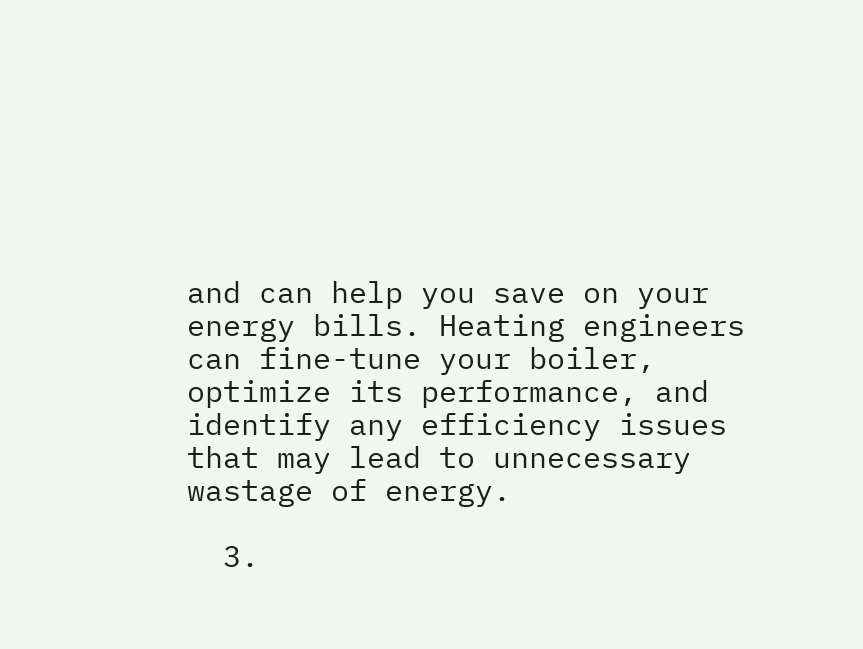and can help you save on your energy bills. Heating engineers can fine-tune your boiler, optimize its performance, and identify any efficiency issues that may lead to unnecessary wastage of energy.

  3.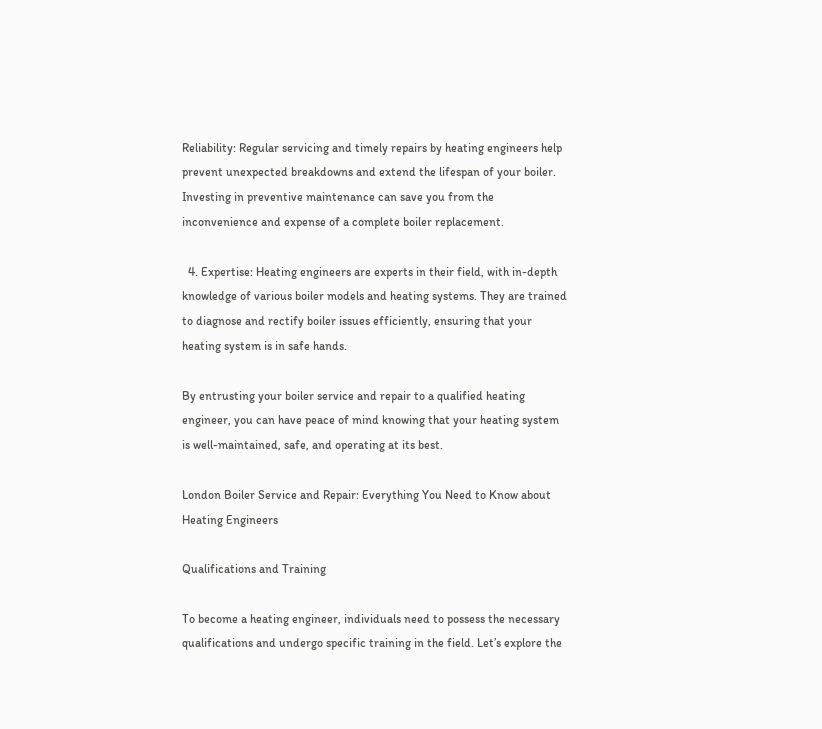Reliability: Regular servicing and timely repairs by heating engineers help prevent unexpected breakdowns and extend the lifespan of your boiler. Investing in preventive maintenance can save you from the inconvenience and expense of a complete boiler replacement.

  4. Expertise: Heating engineers are experts in their field, with in-depth knowledge of various boiler models and heating systems. They are trained to diagnose and rectify boiler issues efficiently, ensuring that your heating system is in safe hands.

By entrusting your boiler service and repair to a qualified heating engineer, you can have peace of mind knowing that your heating system is well-maintained, safe, and operating at its best.

London Boiler Service and Repair: Everything You Need to Know about Heating Engineers

Qualifications and Training

To become a heating engineer, individuals need to possess the necessary qualifications and undergo specific training in the field. Let’s explore the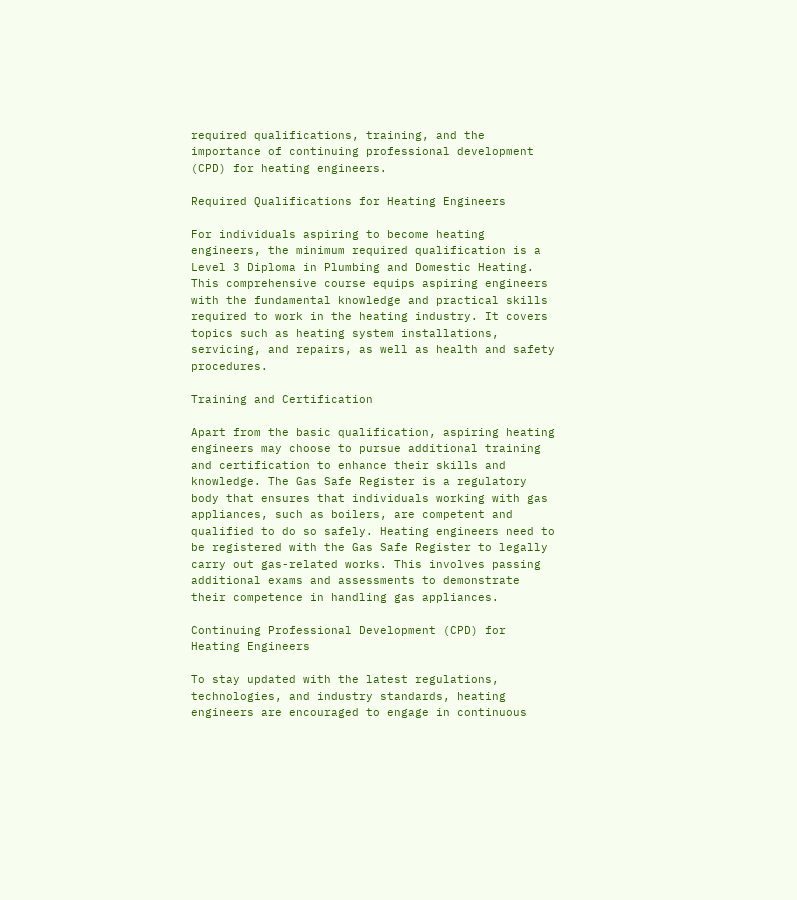required qualifications, training, and the importance of continuing professional development (CPD) for heating engineers.

Required Qualifications for Heating Engineers

For individuals aspiring to become heating engineers, the minimum required qualification is a Level 3 Diploma in Plumbing and Domestic Heating. This comprehensive course equips aspiring engineers with the fundamental knowledge and practical skills required to work in the heating industry. It covers topics such as heating system installations, servicing, and repairs, as well as health and safety procedures.

Training and Certification

Apart from the basic qualification, aspiring heating engineers may choose to pursue additional training and certification to enhance their skills and knowledge. The Gas Safe Register is a regulatory body that ensures that individuals working with gas appliances, such as boilers, are competent and qualified to do so safely. Heating engineers need to be registered with the Gas Safe Register to legally carry out gas-related works. This involves passing additional exams and assessments to demonstrate their competence in handling gas appliances.

Continuing Professional Development (CPD) for Heating Engineers

To stay updated with the latest regulations, technologies, and industry standards, heating engineers are encouraged to engage in continuous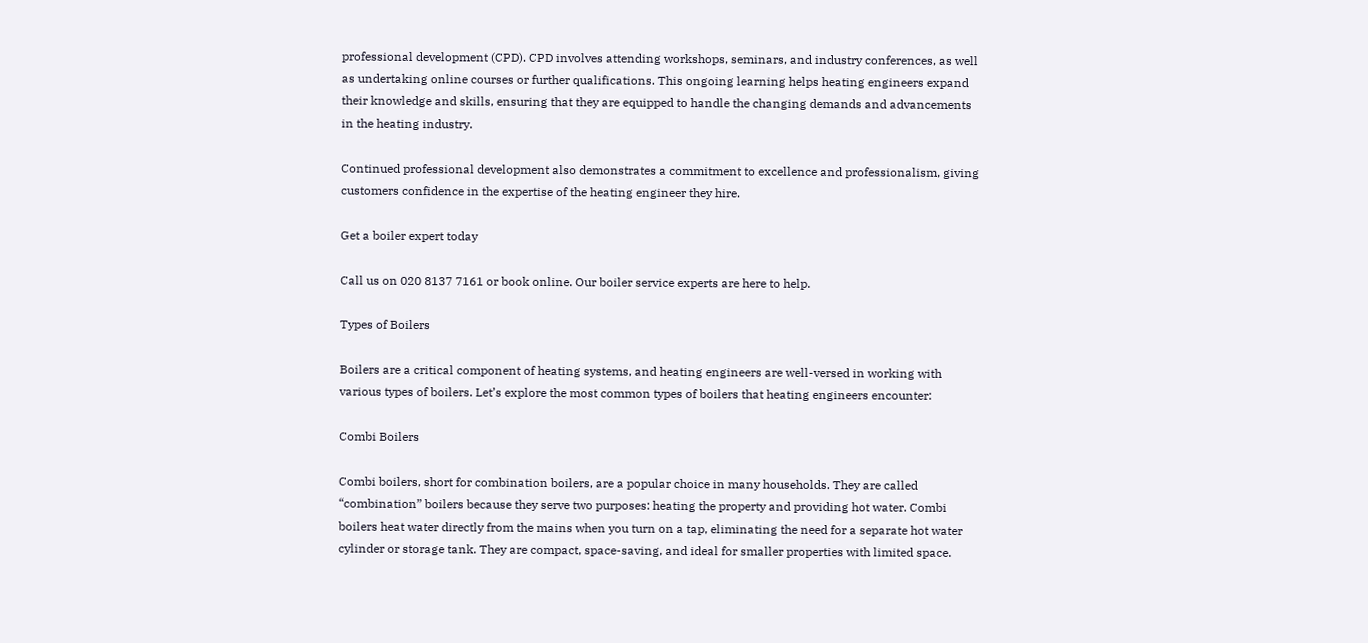professional development (CPD). CPD involves attending workshops, seminars, and industry conferences, as well as undertaking online courses or further qualifications. This ongoing learning helps heating engineers expand their knowledge and skills, ensuring that they are equipped to handle the changing demands and advancements in the heating industry.

Continued professional development also demonstrates a commitment to excellence and professionalism, giving customers confidence in the expertise of the heating engineer they hire.

Get a boiler expert today

Call us on 020 8137 7161 or book online. Our boiler service experts are here to help.

Types of Boilers

Boilers are a critical component of heating systems, and heating engineers are well-versed in working with various types of boilers. Let’s explore the most common types of boilers that heating engineers encounter:

Combi Boilers

Combi boilers, short for combination boilers, are a popular choice in many households. They are called “combination” boilers because they serve two purposes: heating the property and providing hot water. Combi boilers heat water directly from the mains when you turn on a tap, eliminating the need for a separate hot water cylinder or storage tank. They are compact, space-saving, and ideal for smaller properties with limited space.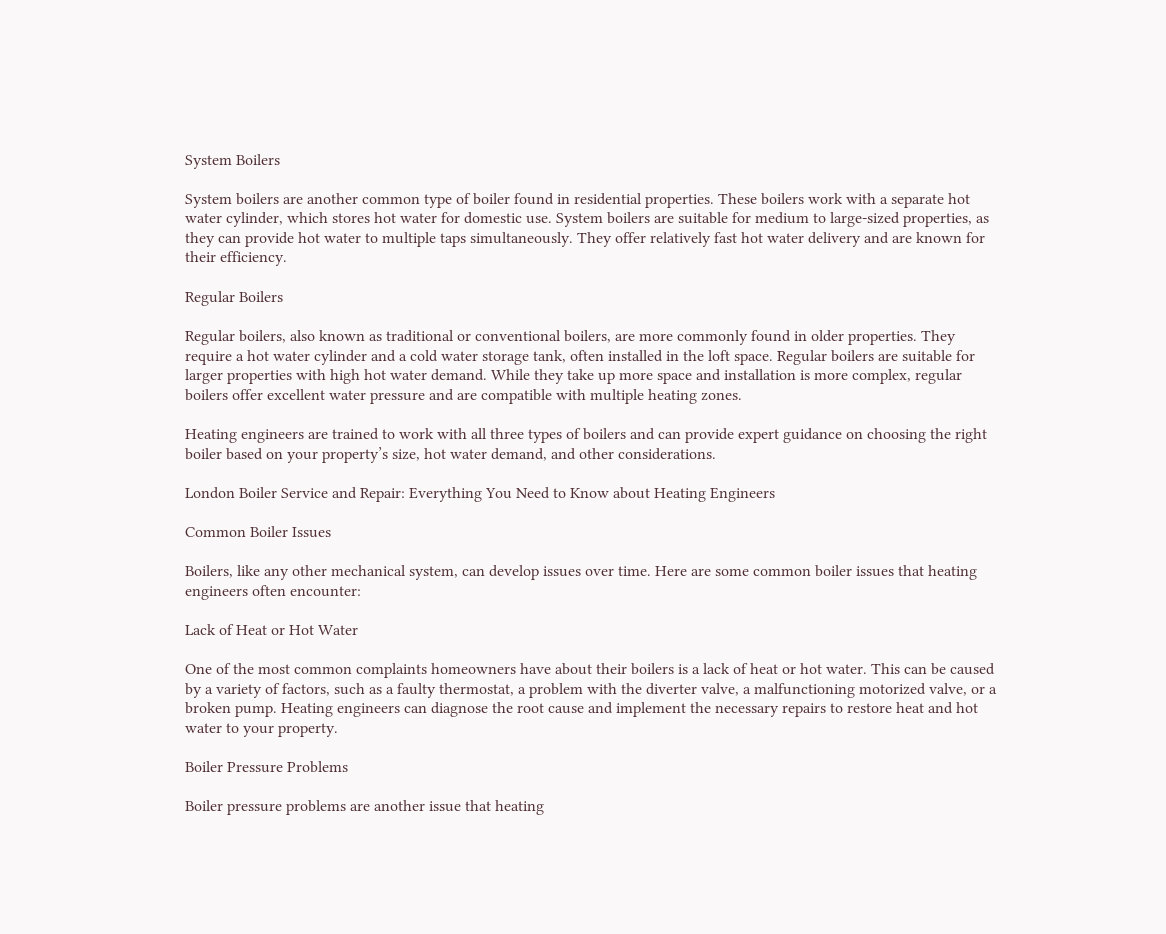System Boilers

System boilers are another common type of boiler found in residential properties. These boilers work with a separate hot water cylinder, which stores hot water for domestic use. System boilers are suitable for medium to large-sized properties, as they can provide hot water to multiple taps simultaneously. They offer relatively fast hot water delivery and are known for their efficiency.

Regular Boilers

Regular boilers, also known as traditional or conventional boilers, are more commonly found in older properties. They require a hot water cylinder and a cold water storage tank, often installed in the loft space. Regular boilers are suitable for larger properties with high hot water demand. While they take up more space and installation is more complex, regular boilers offer excellent water pressure and are compatible with multiple heating zones.

Heating engineers are trained to work with all three types of boilers and can provide expert guidance on choosing the right boiler based on your property’s size, hot water demand, and other considerations.

London Boiler Service and Repair: Everything You Need to Know about Heating Engineers

Common Boiler Issues

Boilers, like any other mechanical system, can develop issues over time. Here are some common boiler issues that heating engineers often encounter:

Lack of Heat or Hot Water

One of the most common complaints homeowners have about their boilers is a lack of heat or hot water. This can be caused by a variety of factors, such as a faulty thermostat, a problem with the diverter valve, a malfunctioning motorized valve, or a broken pump. Heating engineers can diagnose the root cause and implement the necessary repairs to restore heat and hot water to your property.

Boiler Pressure Problems

Boiler pressure problems are another issue that heating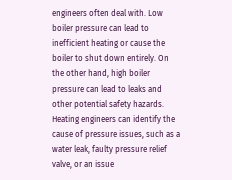engineers often deal with. Low boiler pressure can lead to inefficient heating or cause the boiler to shut down entirely. On the other hand, high boiler pressure can lead to leaks and other potential safety hazards. Heating engineers can identify the cause of pressure issues, such as a water leak, faulty pressure relief valve, or an issue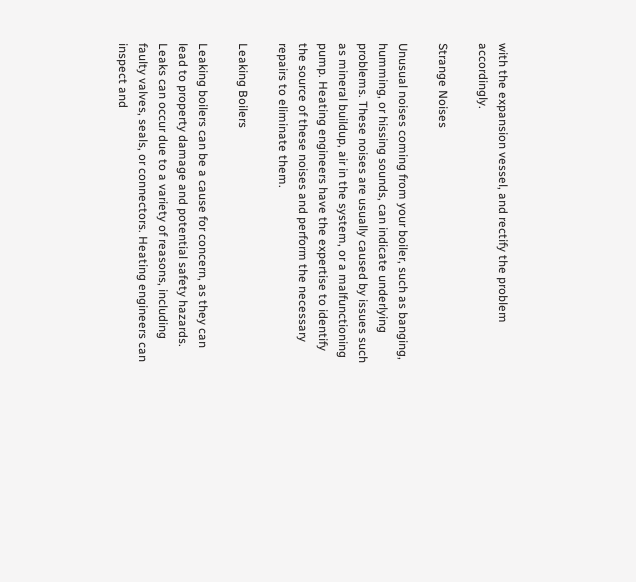with the expansion vessel, and rectify the problem accordingly.

Strange Noises

Unusual noises coming from your boiler, such as banging, humming, or hissing sounds, can indicate underlying problems. These noises are usually caused by issues such as mineral buildup, air in the system, or a malfunctioning pump. Heating engineers have the expertise to identify the source of these noises and perform the necessary repairs to eliminate them.

Leaking Boilers

Leaking boilers can be a cause for concern, as they can lead to property damage and potential safety hazards. Leaks can occur due to a variety of reasons, including faulty valves, seals, or connectors. Heating engineers can inspect and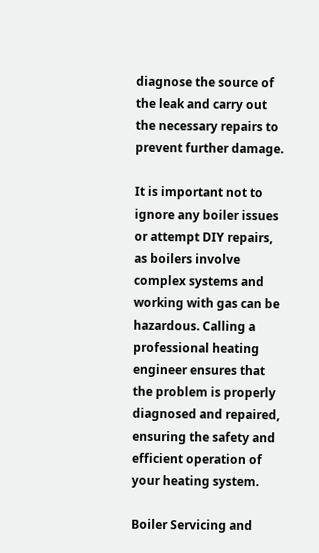diagnose the source of the leak and carry out the necessary repairs to prevent further damage.

It is important not to ignore any boiler issues or attempt DIY repairs, as boilers involve complex systems and working with gas can be hazardous. Calling a professional heating engineer ensures that the problem is properly diagnosed and repaired, ensuring the safety and efficient operation of your heating system.

Boiler Servicing and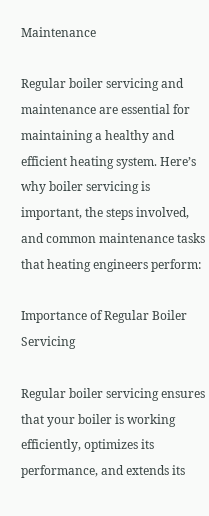Maintenance

Regular boiler servicing and maintenance are essential for maintaining a healthy and efficient heating system. Here’s why boiler servicing is important, the steps involved, and common maintenance tasks that heating engineers perform:

Importance of Regular Boiler Servicing

Regular boiler servicing ensures that your boiler is working efficiently, optimizes its performance, and extends its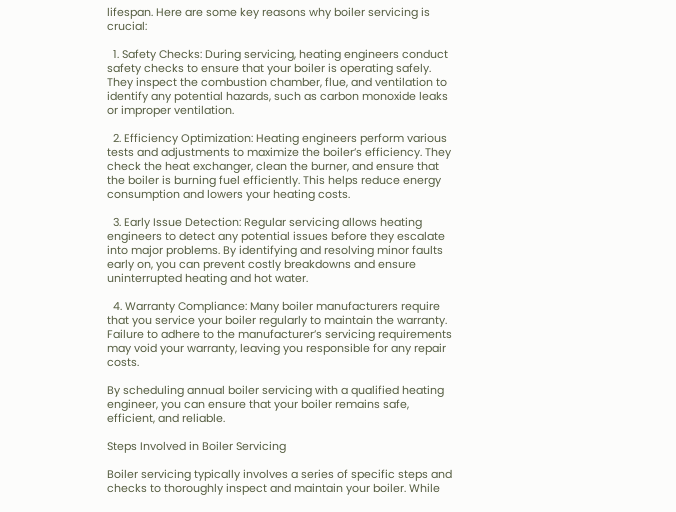lifespan. Here are some key reasons why boiler servicing is crucial:

  1. Safety Checks: During servicing, heating engineers conduct safety checks to ensure that your boiler is operating safely. They inspect the combustion chamber, flue, and ventilation to identify any potential hazards, such as carbon monoxide leaks or improper ventilation.

  2. Efficiency Optimization: Heating engineers perform various tests and adjustments to maximize the boiler’s efficiency. They check the heat exchanger, clean the burner, and ensure that the boiler is burning fuel efficiently. This helps reduce energy consumption and lowers your heating costs.

  3. Early Issue Detection: Regular servicing allows heating engineers to detect any potential issues before they escalate into major problems. By identifying and resolving minor faults early on, you can prevent costly breakdowns and ensure uninterrupted heating and hot water.

  4. Warranty Compliance: Many boiler manufacturers require that you service your boiler regularly to maintain the warranty. Failure to adhere to the manufacturer’s servicing requirements may void your warranty, leaving you responsible for any repair costs.

By scheduling annual boiler servicing with a qualified heating engineer, you can ensure that your boiler remains safe, efficient, and reliable.

Steps Involved in Boiler Servicing

Boiler servicing typically involves a series of specific steps and checks to thoroughly inspect and maintain your boiler. While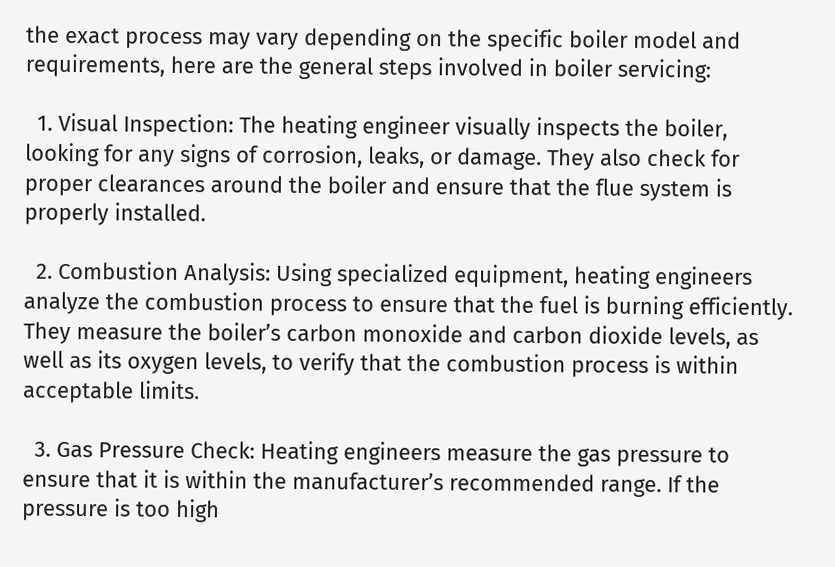the exact process may vary depending on the specific boiler model and requirements, here are the general steps involved in boiler servicing:

  1. Visual Inspection: The heating engineer visually inspects the boiler, looking for any signs of corrosion, leaks, or damage. They also check for proper clearances around the boiler and ensure that the flue system is properly installed.

  2. Combustion Analysis: Using specialized equipment, heating engineers analyze the combustion process to ensure that the fuel is burning efficiently. They measure the boiler’s carbon monoxide and carbon dioxide levels, as well as its oxygen levels, to verify that the combustion process is within acceptable limits.

  3. Gas Pressure Check: Heating engineers measure the gas pressure to ensure that it is within the manufacturer’s recommended range. If the pressure is too high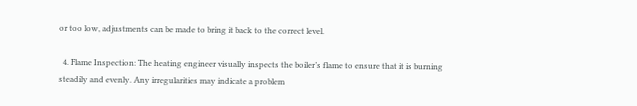or too low, adjustments can be made to bring it back to the correct level.

  4. Flame Inspection: The heating engineer visually inspects the boiler’s flame to ensure that it is burning steadily and evenly. Any irregularities may indicate a problem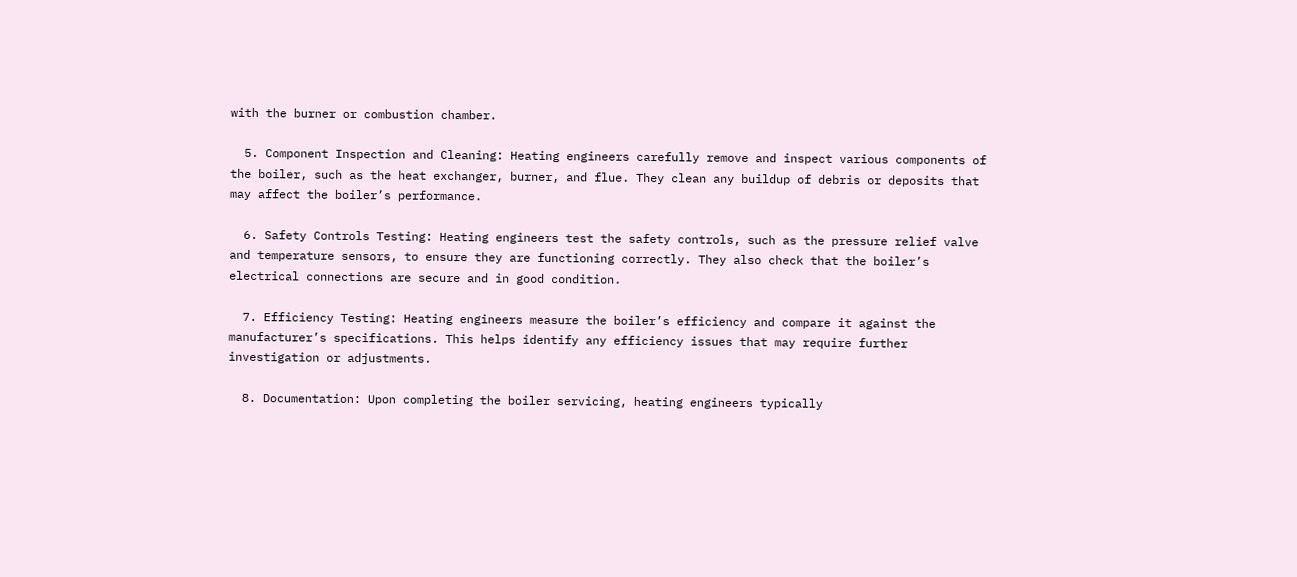with the burner or combustion chamber.

  5. Component Inspection and Cleaning: Heating engineers carefully remove and inspect various components of the boiler, such as the heat exchanger, burner, and flue. They clean any buildup of debris or deposits that may affect the boiler’s performance.

  6. Safety Controls Testing: Heating engineers test the safety controls, such as the pressure relief valve and temperature sensors, to ensure they are functioning correctly. They also check that the boiler’s electrical connections are secure and in good condition.

  7. Efficiency Testing: Heating engineers measure the boiler’s efficiency and compare it against the manufacturer’s specifications. This helps identify any efficiency issues that may require further investigation or adjustments.

  8. Documentation: Upon completing the boiler servicing, heating engineers typically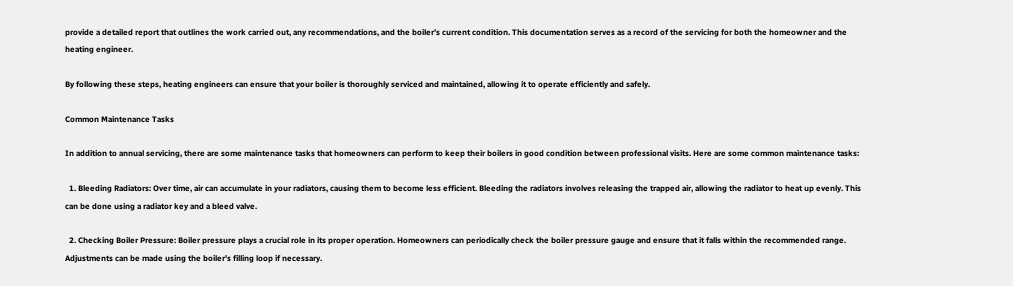provide a detailed report that outlines the work carried out, any recommendations, and the boiler’s current condition. This documentation serves as a record of the servicing for both the homeowner and the heating engineer.

By following these steps, heating engineers can ensure that your boiler is thoroughly serviced and maintained, allowing it to operate efficiently and safely.

Common Maintenance Tasks

In addition to annual servicing, there are some maintenance tasks that homeowners can perform to keep their boilers in good condition between professional visits. Here are some common maintenance tasks:

  1. Bleeding Radiators: Over time, air can accumulate in your radiators, causing them to become less efficient. Bleeding the radiators involves releasing the trapped air, allowing the radiator to heat up evenly. This can be done using a radiator key and a bleed valve.

  2. Checking Boiler Pressure: Boiler pressure plays a crucial role in its proper operation. Homeowners can periodically check the boiler pressure gauge and ensure that it falls within the recommended range. Adjustments can be made using the boiler’s filling loop if necessary.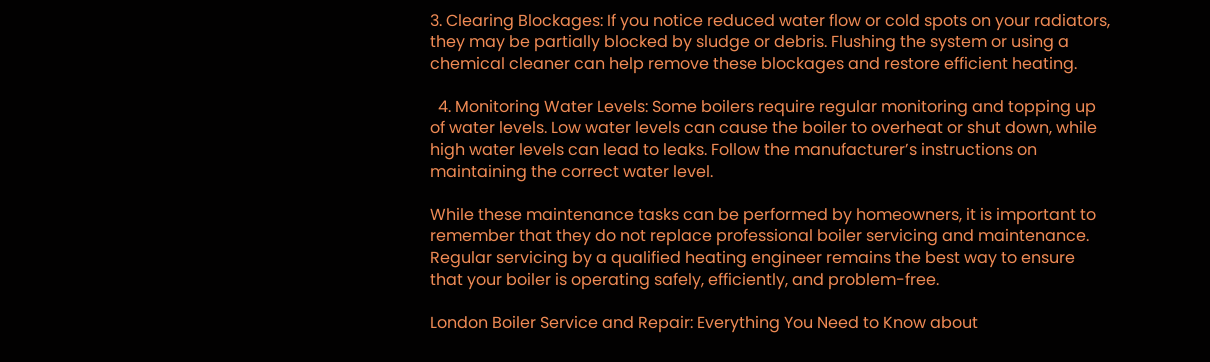3. Clearing Blockages: If you notice reduced water flow or cold spots on your radiators, they may be partially blocked by sludge or debris. Flushing the system or using a chemical cleaner can help remove these blockages and restore efficient heating.

  4. Monitoring Water Levels: Some boilers require regular monitoring and topping up of water levels. Low water levels can cause the boiler to overheat or shut down, while high water levels can lead to leaks. Follow the manufacturer’s instructions on maintaining the correct water level.

While these maintenance tasks can be performed by homeowners, it is important to remember that they do not replace professional boiler servicing and maintenance. Regular servicing by a qualified heating engineer remains the best way to ensure that your boiler is operating safely, efficiently, and problem-free.

London Boiler Service and Repair: Everything You Need to Know about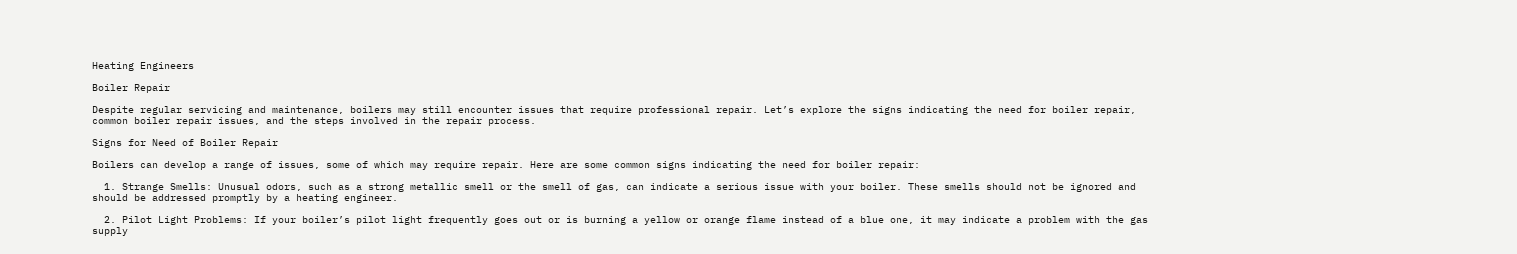Heating Engineers

Boiler Repair

Despite regular servicing and maintenance, boilers may still encounter issues that require professional repair. Let’s explore the signs indicating the need for boiler repair, common boiler repair issues, and the steps involved in the repair process.

Signs for Need of Boiler Repair

Boilers can develop a range of issues, some of which may require repair. Here are some common signs indicating the need for boiler repair:

  1. Strange Smells: Unusual odors, such as a strong metallic smell or the smell of gas, can indicate a serious issue with your boiler. These smells should not be ignored and should be addressed promptly by a heating engineer.

  2. Pilot Light Problems: If your boiler’s pilot light frequently goes out or is burning a yellow or orange flame instead of a blue one, it may indicate a problem with the gas supply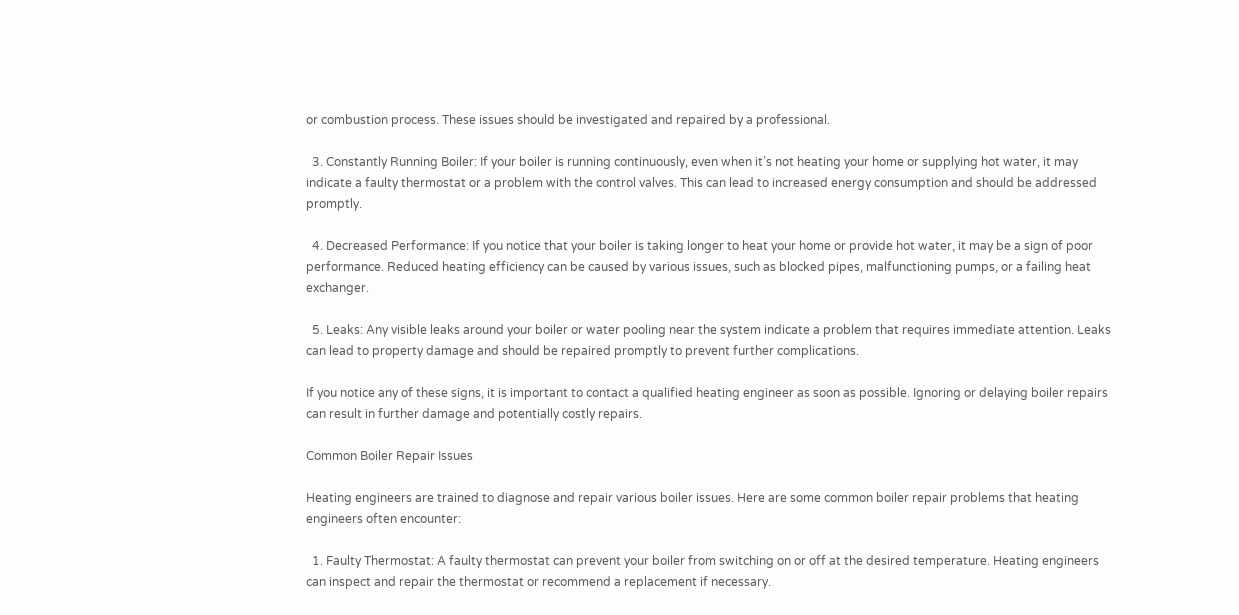or combustion process. These issues should be investigated and repaired by a professional.

  3. Constantly Running Boiler: If your boiler is running continuously, even when it’s not heating your home or supplying hot water, it may indicate a faulty thermostat or a problem with the control valves. This can lead to increased energy consumption and should be addressed promptly.

  4. Decreased Performance: If you notice that your boiler is taking longer to heat your home or provide hot water, it may be a sign of poor performance. Reduced heating efficiency can be caused by various issues, such as blocked pipes, malfunctioning pumps, or a failing heat exchanger.

  5. Leaks: Any visible leaks around your boiler or water pooling near the system indicate a problem that requires immediate attention. Leaks can lead to property damage and should be repaired promptly to prevent further complications.

If you notice any of these signs, it is important to contact a qualified heating engineer as soon as possible. Ignoring or delaying boiler repairs can result in further damage and potentially costly repairs.

Common Boiler Repair Issues

Heating engineers are trained to diagnose and repair various boiler issues. Here are some common boiler repair problems that heating engineers often encounter:

  1. Faulty Thermostat: A faulty thermostat can prevent your boiler from switching on or off at the desired temperature. Heating engineers can inspect and repair the thermostat or recommend a replacement if necessary.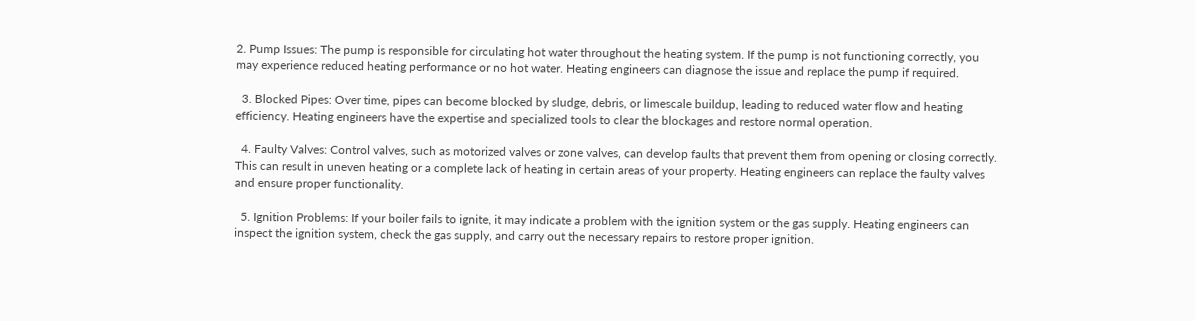2. Pump Issues: The pump is responsible for circulating hot water throughout the heating system. If the pump is not functioning correctly, you may experience reduced heating performance or no hot water. Heating engineers can diagnose the issue and replace the pump if required.

  3. Blocked Pipes: Over time, pipes can become blocked by sludge, debris, or limescale buildup, leading to reduced water flow and heating efficiency. Heating engineers have the expertise and specialized tools to clear the blockages and restore normal operation.

  4. Faulty Valves: Control valves, such as motorized valves or zone valves, can develop faults that prevent them from opening or closing correctly. This can result in uneven heating or a complete lack of heating in certain areas of your property. Heating engineers can replace the faulty valves and ensure proper functionality.

  5. Ignition Problems: If your boiler fails to ignite, it may indicate a problem with the ignition system or the gas supply. Heating engineers can inspect the ignition system, check the gas supply, and carry out the necessary repairs to restore proper ignition.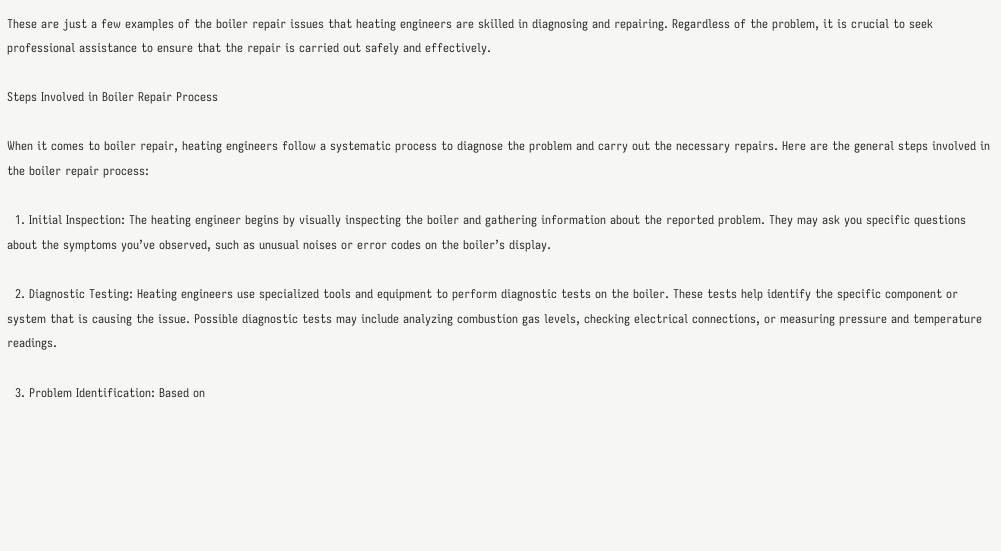These are just a few examples of the boiler repair issues that heating engineers are skilled in diagnosing and repairing. Regardless of the problem, it is crucial to seek professional assistance to ensure that the repair is carried out safely and effectively.

Steps Involved in Boiler Repair Process

When it comes to boiler repair, heating engineers follow a systematic process to diagnose the problem and carry out the necessary repairs. Here are the general steps involved in the boiler repair process:

  1. Initial Inspection: The heating engineer begins by visually inspecting the boiler and gathering information about the reported problem. They may ask you specific questions about the symptoms you’ve observed, such as unusual noises or error codes on the boiler’s display.

  2. Diagnostic Testing: Heating engineers use specialized tools and equipment to perform diagnostic tests on the boiler. These tests help identify the specific component or system that is causing the issue. Possible diagnostic tests may include analyzing combustion gas levels, checking electrical connections, or measuring pressure and temperature readings.

  3. Problem Identification: Based on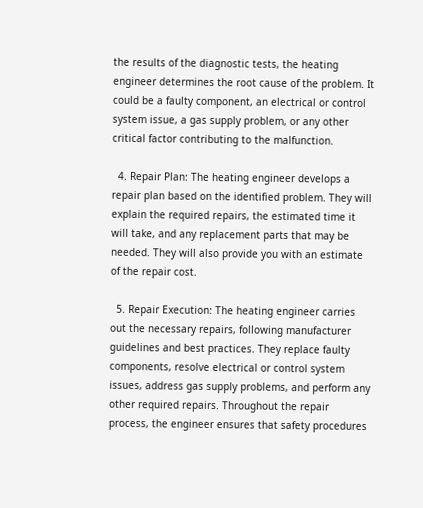the results of the diagnostic tests, the heating engineer determines the root cause of the problem. It could be a faulty component, an electrical or control system issue, a gas supply problem, or any other critical factor contributing to the malfunction.

  4. Repair Plan: The heating engineer develops a repair plan based on the identified problem. They will explain the required repairs, the estimated time it will take, and any replacement parts that may be needed. They will also provide you with an estimate of the repair cost.

  5. Repair Execution: The heating engineer carries out the necessary repairs, following manufacturer guidelines and best practices. They replace faulty components, resolve electrical or control system issues, address gas supply problems, and perform any other required repairs. Throughout the repair process, the engineer ensures that safety procedures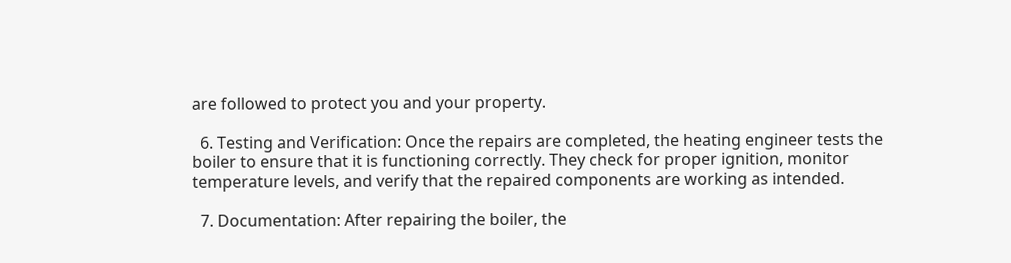are followed to protect you and your property.

  6. Testing and Verification: Once the repairs are completed, the heating engineer tests the boiler to ensure that it is functioning correctly. They check for proper ignition, monitor temperature levels, and verify that the repaired components are working as intended.

  7. Documentation: After repairing the boiler, the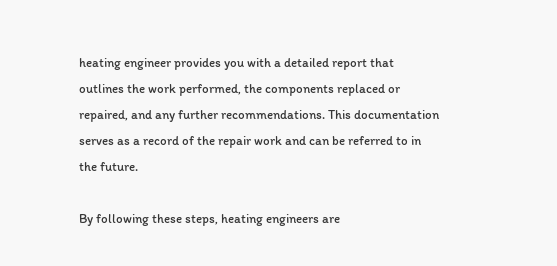heating engineer provides you with a detailed report that outlines the work performed, the components replaced or repaired, and any further recommendations. This documentation serves as a record of the repair work and can be referred to in the future.

By following these steps, heating engineers are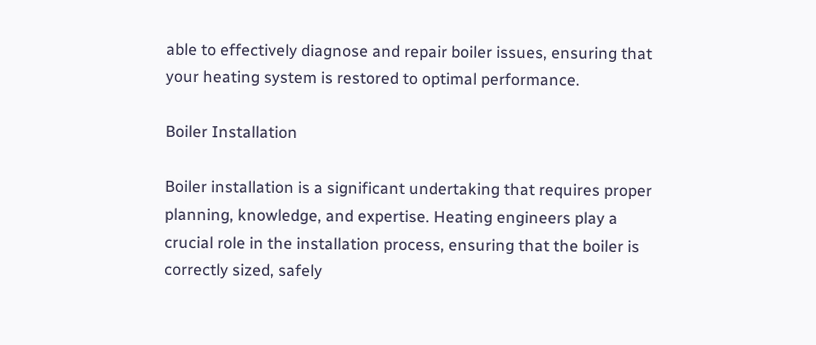able to effectively diagnose and repair boiler issues, ensuring that your heating system is restored to optimal performance.

Boiler Installation

Boiler installation is a significant undertaking that requires proper planning, knowledge, and expertise. Heating engineers play a crucial role in the installation process, ensuring that the boiler is correctly sized, safely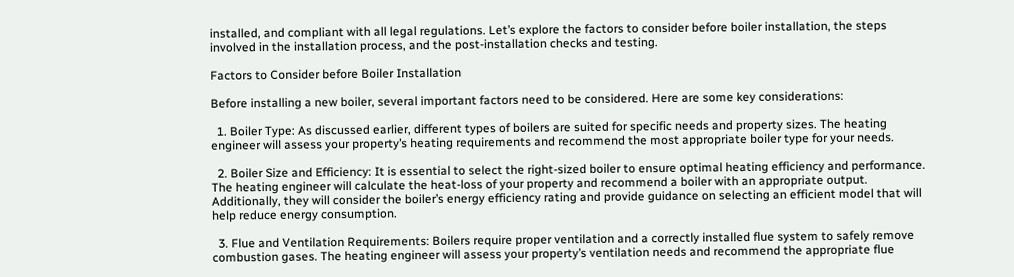installed, and compliant with all legal regulations. Let’s explore the factors to consider before boiler installation, the steps involved in the installation process, and the post-installation checks and testing.

Factors to Consider before Boiler Installation

Before installing a new boiler, several important factors need to be considered. Here are some key considerations:

  1. Boiler Type: As discussed earlier, different types of boilers are suited for specific needs and property sizes. The heating engineer will assess your property’s heating requirements and recommend the most appropriate boiler type for your needs.

  2. Boiler Size and Efficiency: It is essential to select the right-sized boiler to ensure optimal heating efficiency and performance. The heating engineer will calculate the heat-loss of your property and recommend a boiler with an appropriate output. Additionally, they will consider the boiler’s energy efficiency rating and provide guidance on selecting an efficient model that will help reduce energy consumption.

  3. Flue and Ventilation Requirements: Boilers require proper ventilation and a correctly installed flue system to safely remove combustion gases. The heating engineer will assess your property’s ventilation needs and recommend the appropriate flue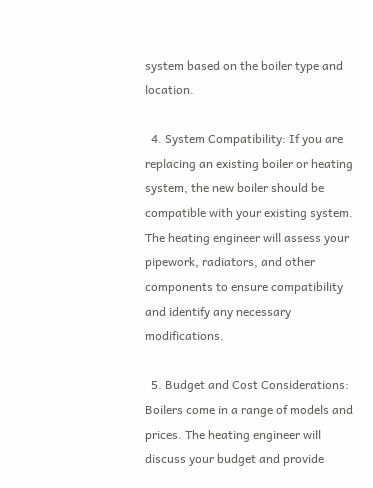system based on the boiler type and location.

  4. System Compatibility: If you are replacing an existing boiler or heating system, the new boiler should be compatible with your existing system. The heating engineer will assess your pipework, radiators, and other components to ensure compatibility and identify any necessary modifications.

  5. Budget and Cost Considerations: Boilers come in a range of models and prices. The heating engineer will discuss your budget and provide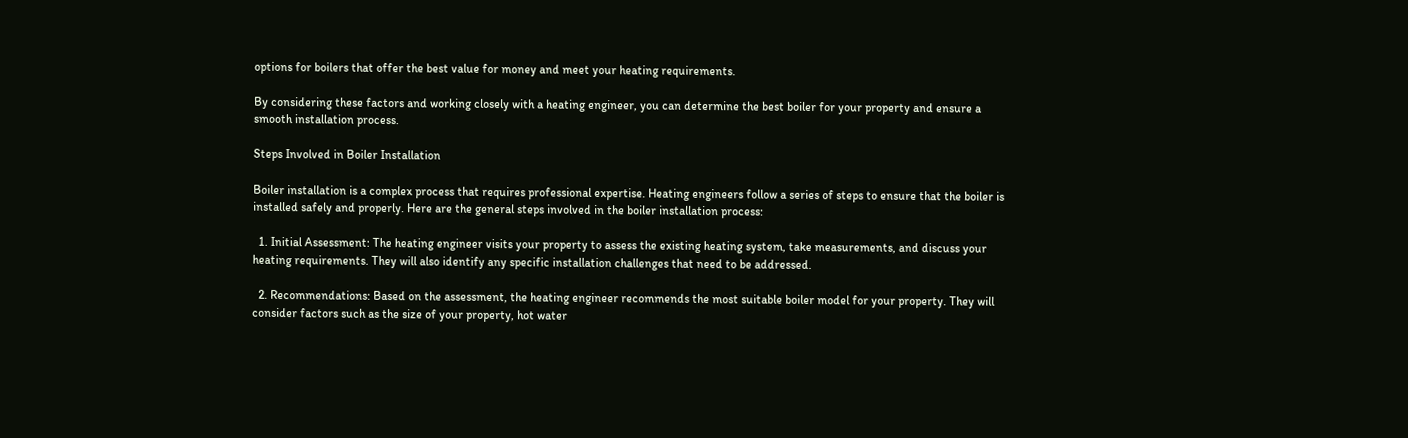options for boilers that offer the best value for money and meet your heating requirements.

By considering these factors and working closely with a heating engineer, you can determine the best boiler for your property and ensure a smooth installation process.

Steps Involved in Boiler Installation

Boiler installation is a complex process that requires professional expertise. Heating engineers follow a series of steps to ensure that the boiler is installed safely and properly. Here are the general steps involved in the boiler installation process:

  1. Initial Assessment: The heating engineer visits your property to assess the existing heating system, take measurements, and discuss your heating requirements. They will also identify any specific installation challenges that need to be addressed.

  2. Recommendations: Based on the assessment, the heating engineer recommends the most suitable boiler model for your property. They will consider factors such as the size of your property, hot water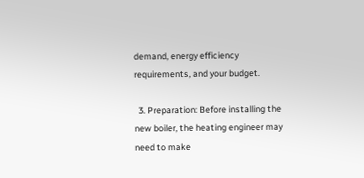demand, energy efficiency requirements, and your budget.

  3. Preparation: Before installing the new boiler, the heating engineer may need to make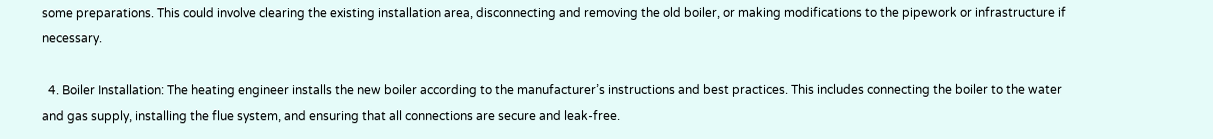some preparations. This could involve clearing the existing installation area, disconnecting and removing the old boiler, or making modifications to the pipework or infrastructure if necessary.

  4. Boiler Installation: The heating engineer installs the new boiler according to the manufacturer’s instructions and best practices. This includes connecting the boiler to the water and gas supply, installing the flue system, and ensuring that all connections are secure and leak-free.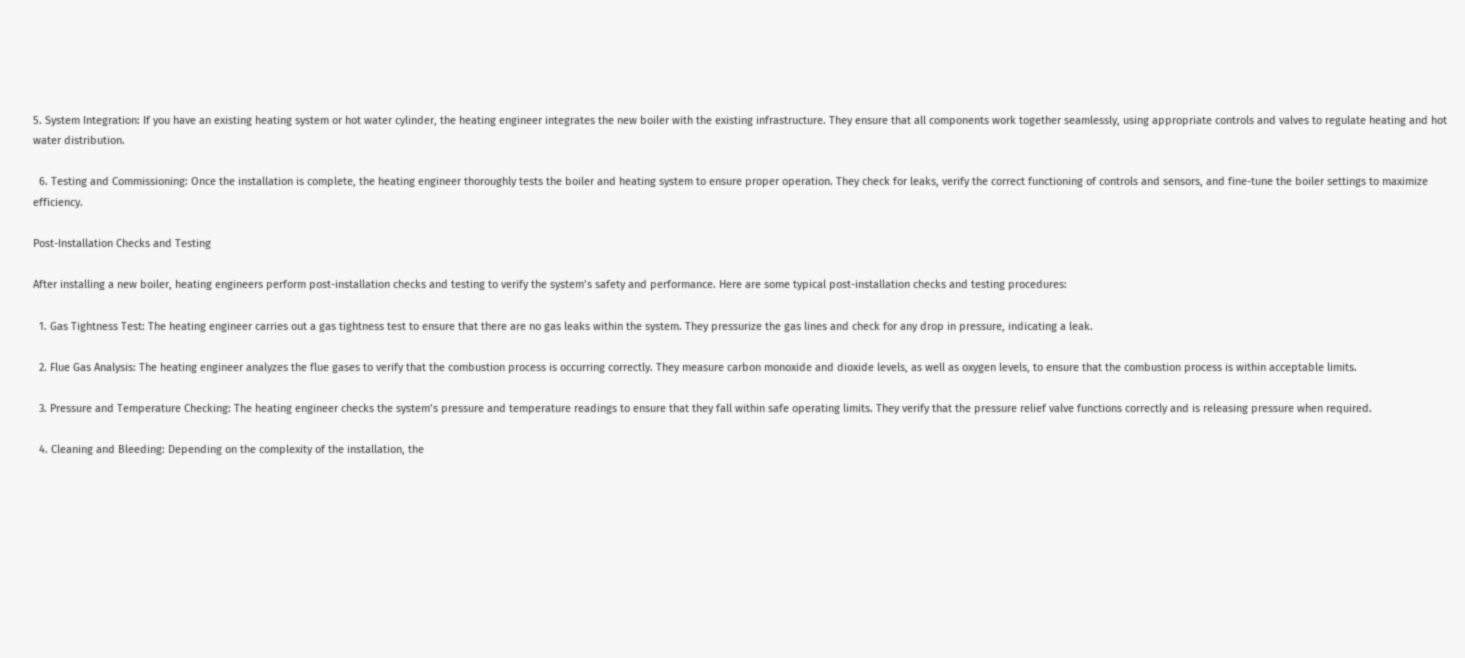5. System Integration: If you have an existing heating system or hot water cylinder, the heating engineer integrates the new boiler with the existing infrastructure. They ensure that all components work together seamlessly, using appropriate controls and valves to regulate heating and hot water distribution.

  6. Testing and Commissioning: Once the installation is complete, the heating engineer thoroughly tests the boiler and heating system to ensure proper operation. They check for leaks, verify the correct functioning of controls and sensors, and fine-tune the boiler settings to maximize efficiency.

Post-Installation Checks and Testing

After installing a new boiler, heating engineers perform post-installation checks and testing to verify the system’s safety and performance. Here are some typical post-installation checks and testing procedures:

  1. Gas Tightness Test: The heating engineer carries out a gas tightness test to ensure that there are no gas leaks within the system. They pressurize the gas lines and check for any drop in pressure, indicating a leak.

  2. Flue Gas Analysis: The heating engineer analyzes the flue gases to verify that the combustion process is occurring correctly. They measure carbon monoxide and dioxide levels, as well as oxygen levels, to ensure that the combustion process is within acceptable limits.

  3. Pressure and Temperature Checking: The heating engineer checks the system’s pressure and temperature readings to ensure that they fall within safe operating limits. They verify that the pressure relief valve functions correctly and is releasing pressure when required.

  4. Cleaning and Bleeding: Depending on the complexity of the installation, the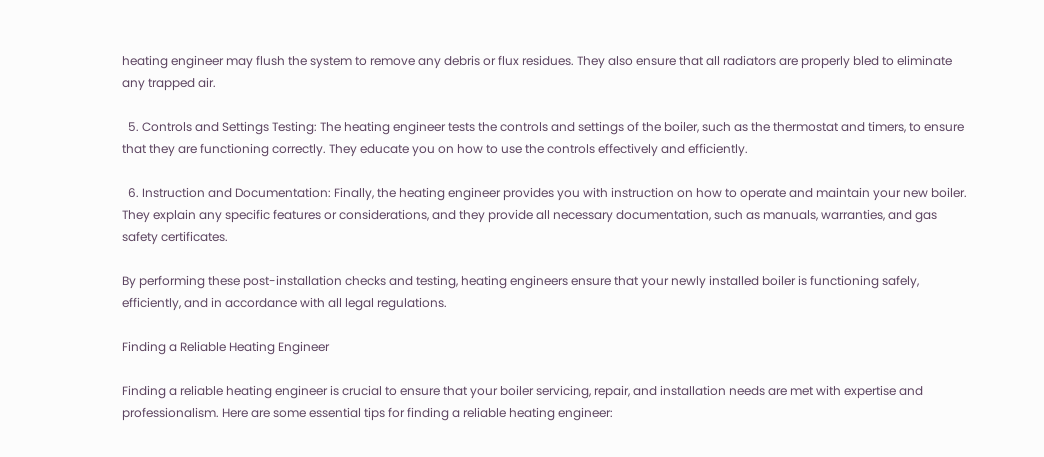heating engineer may flush the system to remove any debris or flux residues. They also ensure that all radiators are properly bled to eliminate any trapped air.

  5. Controls and Settings Testing: The heating engineer tests the controls and settings of the boiler, such as the thermostat and timers, to ensure that they are functioning correctly. They educate you on how to use the controls effectively and efficiently.

  6. Instruction and Documentation: Finally, the heating engineer provides you with instruction on how to operate and maintain your new boiler. They explain any specific features or considerations, and they provide all necessary documentation, such as manuals, warranties, and gas safety certificates.

By performing these post-installation checks and testing, heating engineers ensure that your newly installed boiler is functioning safely, efficiently, and in accordance with all legal regulations.

Finding a Reliable Heating Engineer

Finding a reliable heating engineer is crucial to ensure that your boiler servicing, repair, and installation needs are met with expertise and professionalism. Here are some essential tips for finding a reliable heating engineer: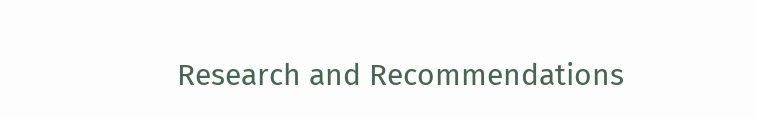Research and Recommendations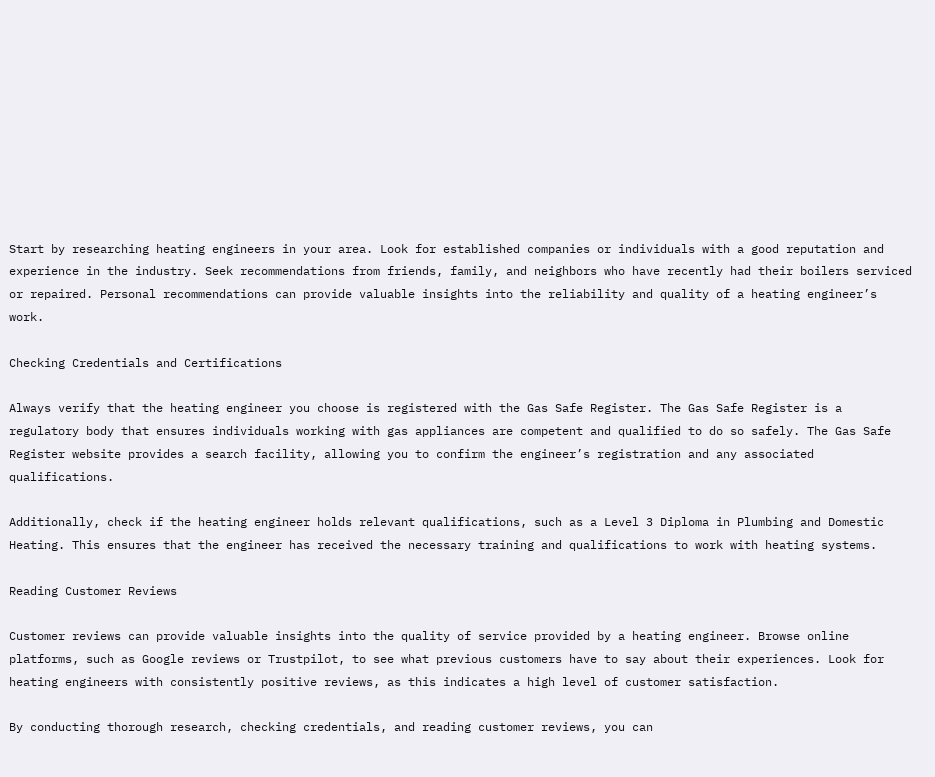Start by researching heating engineers in your area. Look for established companies or individuals with a good reputation and experience in the industry. Seek recommendations from friends, family, and neighbors who have recently had their boilers serviced or repaired. Personal recommendations can provide valuable insights into the reliability and quality of a heating engineer’s work.

Checking Credentials and Certifications

Always verify that the heating engineer you choose is registered with the Gas Safe Register. The Gas Safe Register is a regulatory body that ensures individuals working with gas appliances are competent and qualified to do so safely. The Gas Safe Register website provides a search facility, allowing you to confirm the engineer’s registration and any associated qualifications.

Additionally, check if the heating engineer holds relevant qualifications, such as a Level 3 Diploma in Plumbing and Domestic Heating. This ensures that the engineer has received the necessary training and qualifications to work with heating systems.

Reading Customer Reviews

Customer reviews can provide valuable insights into the quality of service provided by a heating engineer. Browse online platforms, such as Google reviews or Trustpilot, to see what previous customers have to say about their experiences. Look for heating engineers with consistently positive reviews, as this indicates a high level of customer satisfaction.

By conducting thorough research, checking credentials, and reading customer reviews, you can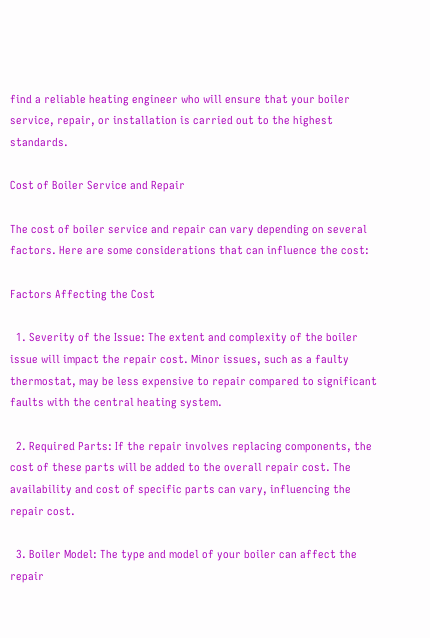find a reliable heating engineer who will ensure that your boiler service, repair, or installation is carried out to the highest standards.

Cost of Boiler Service and Repair

The cost of boiler service and repair can vary depending on several factors. Here are some considerations that can influence the cost:

Factors Affecting the Cost

  1. Severity of the Issue: The extent and complexity of the boiler issue will impact the repair cost. Minor issues, such as a faulty thermostat, may be less expensive to repair compared to significant faults with the central heating system.

  2. Required Parts: If the repair involves replacing components, the cost of these parts will be added to the overall repair cost. The availability and cost of specific parts can vary, influencing the repair cost.

  3. Boiler Model: The type and model of your boiler can affect the repair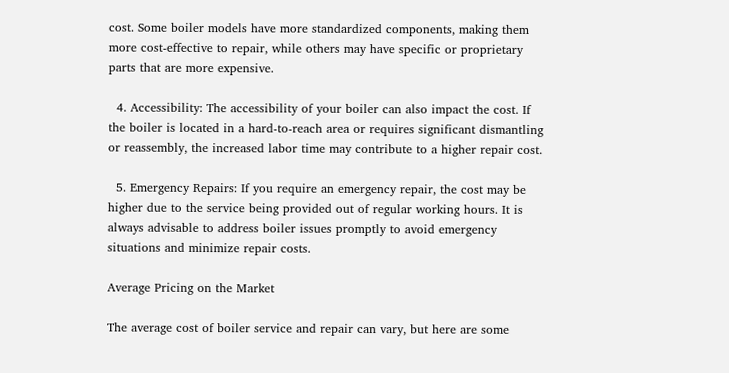cost. Some boiler models have more standardized components, making them more cost-effective to repair, while others may have specific or proprietary parts that are more expensive.

  4. Accessibility: The accessibility of your boiler can also impact the cost. If the boiler is located in a hard-to-reach area or requires significant dismantling or reassembly, the increased labor time may contribute to a higher repair cost.

  5. Emergency Repairs: If you require an emergency repair, the cost may be higher due to the service being provided out of regular working hours. It is always advisable to address boiler issues promptly to avoid emergency situations and minimize repair costs.

Average Pricing on the Market

The average cost of boiler service and repair can vary, but here are some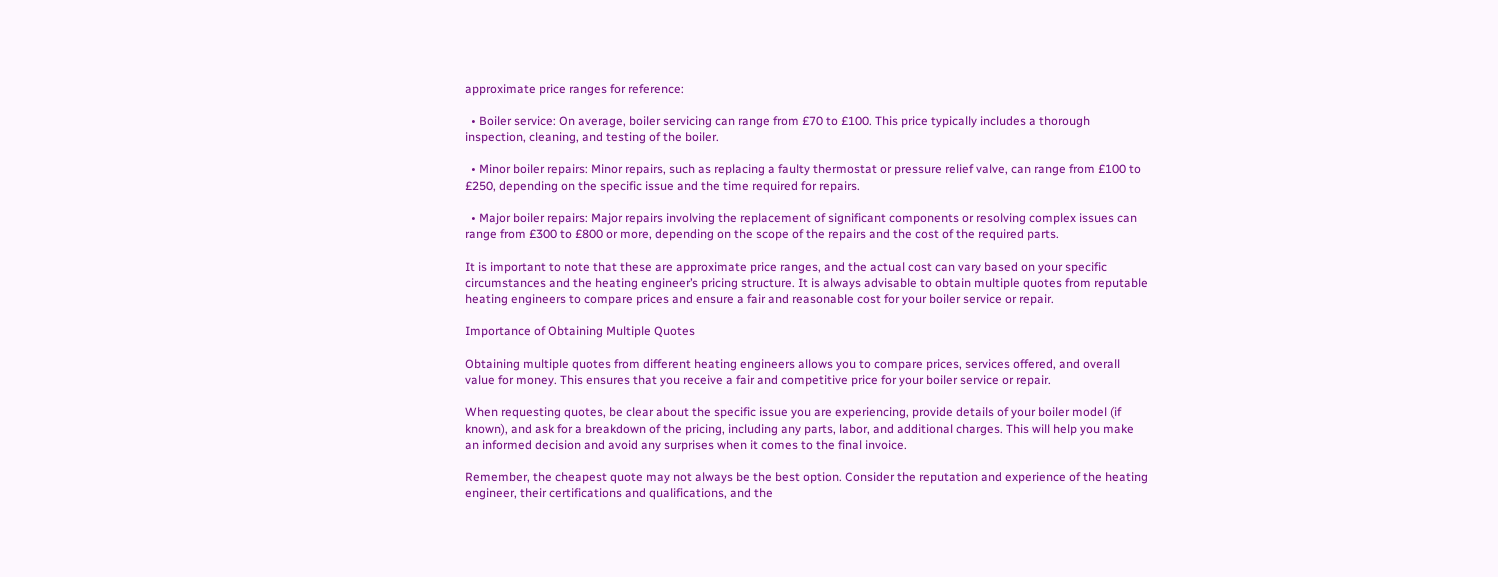approximate price ranges for reference:

  • Boiler service: On average, boiler servicing can range from £70 to £100. This price typically includes a thorough inspection, cleaning, and testing of the boiler.

  • Minor boiler repairs: Minor repairs, such as replacing a faulty thermostat or pressure relief valve, can range from £100 to £250, depending on the specific issue and the time required for repairs.

  • Major boiler repairs: Major repairs involving the replacement of significant components or resolving complex issues can range from £300 to £800 or more, depending on the scope of the repairs and the cost of the required parts.

It is important to note that these are approximate price ranges, and the actual cost can vary based on your specific circumstances and the heating engineer’s pricing structure. It is always advisable to obtain multiple quotes from reputable heating engineers to compare prices and ensure a fair and reasonable cost for your boiler service or repair.

Importance of Obtaining Multiple Quotes

Obtaining multiple quotes from different heating engineers allows you to compare prices, services offered, and overall value for money. This ensures that you receive a fair and competitive price for your boiler service or repair.

When requesting quotes, be clear about the specific issue you are experiencing, provide details of your boiler model (if known), and ask for a breakdown of the pricing, including any parts, labor, and additional charges. This will help you make an informed decision and avoid any surprises when it comes to the final invoice.

Remember, the cheapest quote may not always be the best option. Consider the reputation and experience of the heating engineer, their certifications and qualifications, and the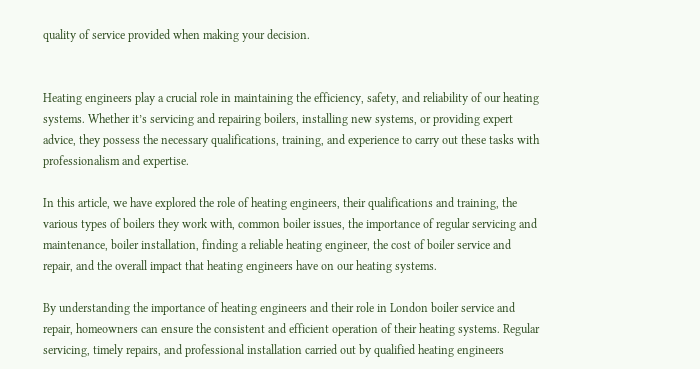quality of service provided when making your decision.


Heating engineers play a crucial role in maintaining the efficiency, safety, and reliability of our heating systems. Whether it’s servicing and repairing boilers, installing new systems, or providing expert advice, they possess the necessary qualifications, training, and experience to carry out these tasks with professionalism and expertise.

In this article, we have explored the role of heating engineers, their qualifications and training, the various types of boilers they work with, common boiler issues, the importance of regular servicing and maintenance, boiler installation, finding a reliable heating engineer, the cost of boiler service and repair, and the overall impact that heating engineers have on our heating systems.

By understanding the importance of heating engineers and their role in London boiler service and repair, homeowners can ensure the consistent and efficient operation of their heating systems. Regular servicing, timely repairs, and professional installation carried out by qualified heating engineers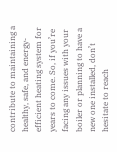contribute to maintaining a healthy, safe, and energy-efficient heating system for years to come. So, if you’re facing any issues with your boiler or planning to have a new one installed, don’t hesitate to reach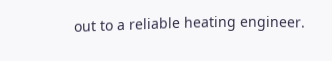out to a reliable heating engineer.